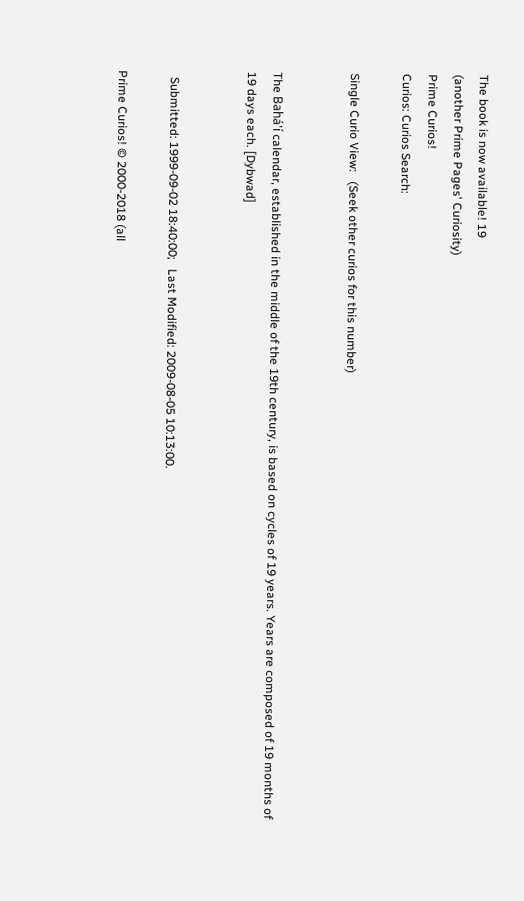The book is now available! 19
(another Prime Pages' Curiosity)
Prime Curios!
Curios: Curios Search:

Single Curio View:   (Seek other curios for this number)


The Bahá'í calendar, established in the middle of the 19th century, is based on cycles of 19 years. Years are composed of 19 months of 19 days each. [Dybwad]


  Submitted: 1999-09-02 18:40:00;   Last Modified: 2009-08-05 10:13:00.

Prime Curios! © 2000-2018 (all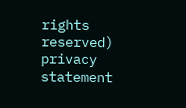rights reserved)  privacy statement